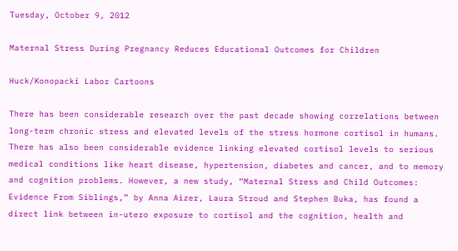Tuesday, October 9, 2012

Maternal Stress During Pregnancy Reduces Educational Outcomes for Children

Huck/Konopacki Labor Cartoons

There has been considerable research over the past decade showing correlations between long-term chronic stress and elevated levels of the stress hormone cortisol in humans. There has also been considerable evidence linking elevated cortisol levels to serious medical conditions like heart disease, hypertension, diabetes and cancer, and to memory and cognition problems. However, a new study, “Maternal Stress and Child Outcomes: Evidence From Siblings,” by Anna Aizer, Laura Stroud and Stephen Buka, has found a direct link between in-utero exposure to cortisol and the cognition, health and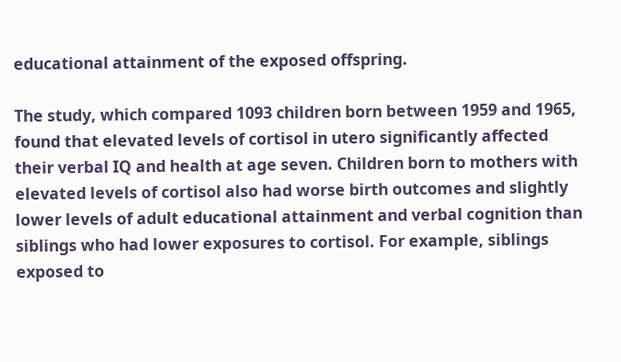educational attainment of the exposed offspring.

The study, which compared 1093 children born between 1959 and 1965, found that elevated levels of cortisol in utero significantly affected their verbal IQ and health at age seven. Children born to mothers with elevated levels of cortisol also had worse birth outcomes and slightly lower levels of adult educational attainment and verbal cognition than siblings who had lower exposures to cortisol. For example, siblings exposed to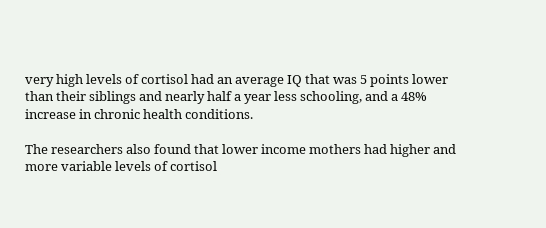very high levels of cortisol had an average IQ that was 5 points lower than their siblings and nearly half a year less schooling, and a 48% increase in chronic health conditions.

The researchers also found that lower income mothers had higher and more variable levels of cortisol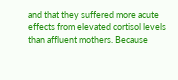and that they suffered more acute effects from elevated cortisol levels than affluent mothers. Because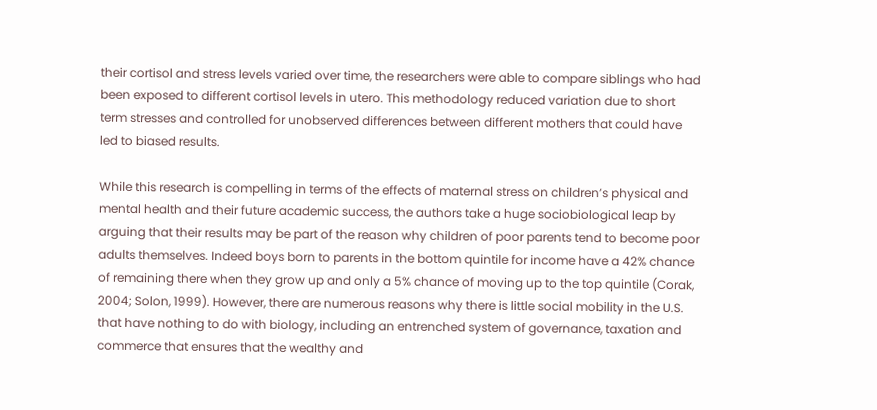their cortisol and stress levels varied over time, the researchers were able to compare siblings who had been exposed to different cortisol levels in utero. This methodology reduced variation due to short term stresses and controlled for unobserved differences between different mothers that could have led to biased results.

While this research is compelling in terms of the effects of maternal stress on children’s physical and mental health and their future academic success, the authors take a huge sociobiological leap by arguing that their results may be part of the reason why children of poor parents tend to become poor adults themselves. Indeed boys born to parents in the bottom quintile for income have a 42% chance of remaining there when they grow up and only a 5% chance of moving up to the top quintile (Corak, 2004; Solon, 1999). However, there are numerous reasons why there is little social mobility in the U.S. that have nothing to do with biology, including an entrenched system of governance, taxation and commerce that ensures that the wealthy and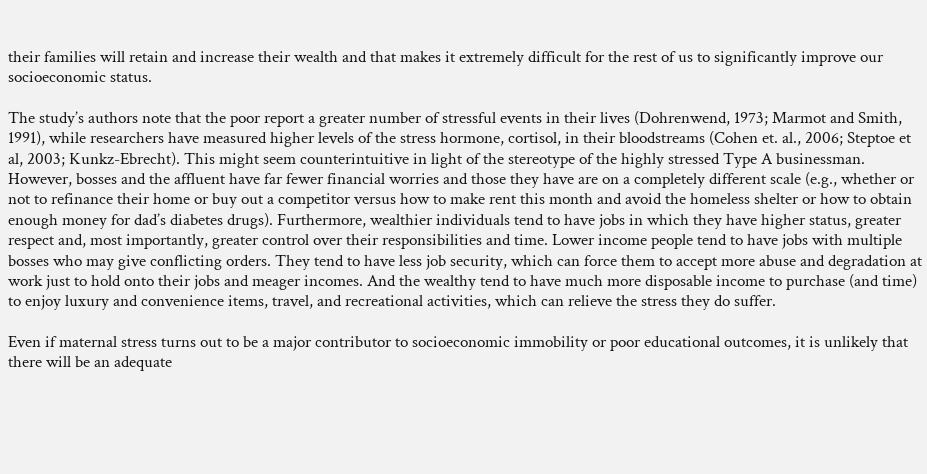their families will retain and increase their wealth and that makes it extremely difficult for the rest of us to significantly improve our socioeconomic status.

The study’s authors note that the poor report a greater number of stressful events in their lives (Dohrenwend, 1973; Marmot and Smith, 1991), while researchers have measured higher levels of the stress hormone, cortisol, in their bloodstreams (Cohen et. al., 2006; Steptoe et al, 2003; Kunkz-Ebrecht). This might seem counterintuitive in light of the stereotype of the highly stressed Type A businessman. However, bosses and the affluent have far fewer financial worries and those they have are on a completely different scale (e.g., whether or not to refinance their home or buy out a competitor versus how to make rent this month and avoid the homeless shelter or how to obtain enough money for dad’s diabetes drugs). Furthermore, wealthier individuals tend to have jobs in which they have higher status, greater respect and, most importantly, greater control over their responsibilities and time. Lower income people tend to have jobs with multiple bosses who may give conflicting orders. They tend to have less job security, which can force them to accept more abuse and degradation at work just to hold onto their jobs and meager incomes. And the wealthy tend to have much more disposable income to purchase (and time) to enjoy luxury and convenience items, travel, and recreational activities, which can relieve the stress they do suffer.

Even if maternal stress turns out to be a major contributor to socioeconomic immobility or poor educational outcomes, it is unlikely that there will be an adequate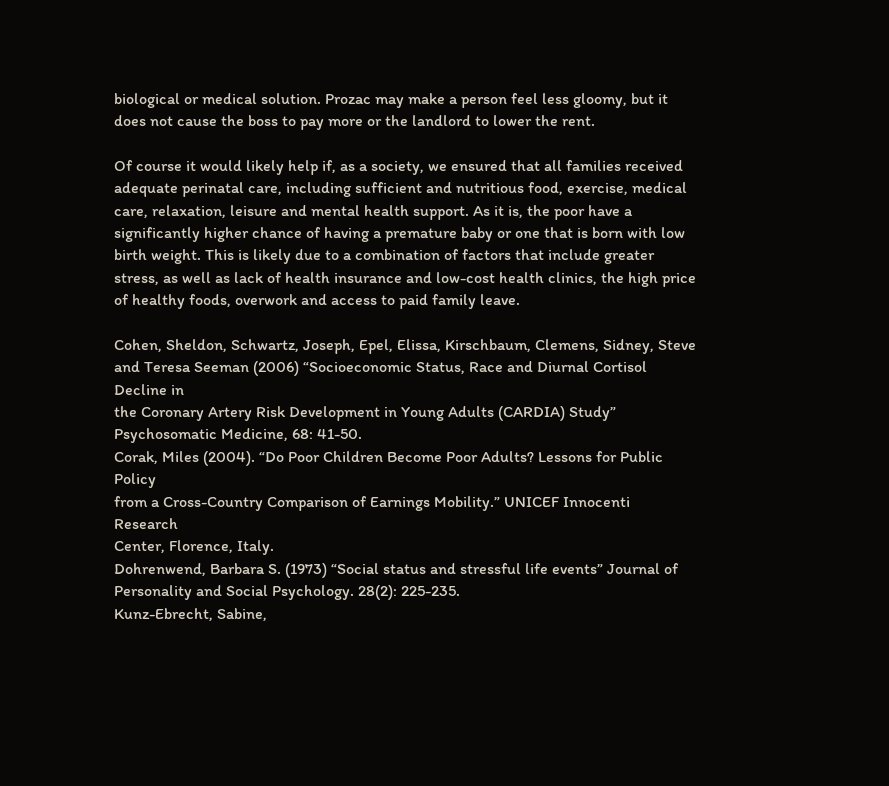biological or medical solution. Prozac may make a person feel less gloomy, but it does not cause the boss to pay more or the landlord to lower the rent.

Of course it would likely help if, as a society, we ensured that all families received adequate perinatal care, including sufficient and nutritious food, exercise, medical care, relaxation, leisure and mental health support. As it is, the poor have a significantly higher chance of having a premature baby or one that is born with low birth weight. This is likely due to a combination of factors that include greater stress, as well as lack of health insurance and low-cost health clinics, the high price of healthy foods, overwork and access to paid family leave.

Cohen, Sheldon, Schwartz, Joseph, Epel, Elissa, Kirschbaum, Clemens, Sidney, Steve
and Teresa Seeman (2006) “Socioeconomic Status, Race and Diurnal Cortisol Decline in
the Coronary Artery Risk Development in Young Adults (CARDIA) Study”
Psychosomatic Medicine, 68: 41-50.
Corak, Miles (2004). “Do Poor Children Become Poor Adults? Lessons for Public Policy
from a Cross-Country Comparison of Earnings Mobility.” UNICEF Innocenti Research
Center, Florence, Italy.
Dohrenwend, Barbara S. (1973) “Social status and stressful life events” Journal of
Personality and Social Psychology. 28(2): 225-235.
Kunz-Ebrecht, Sabine,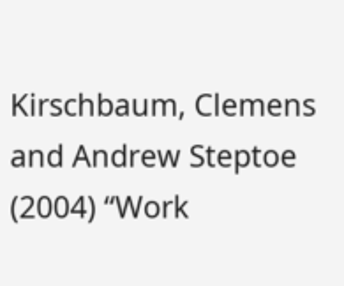Kirschbaum, Clemens and Andrew Steptoe (2004) “Work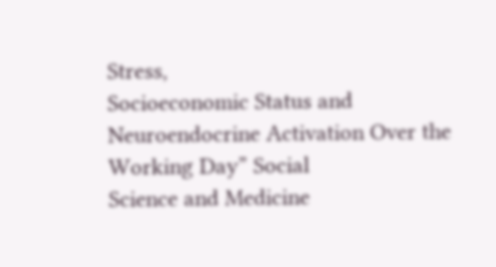Stress,
Socioeconomic Status and Neuroendocrine Activation Over the Working Day” Social
Science and Medicine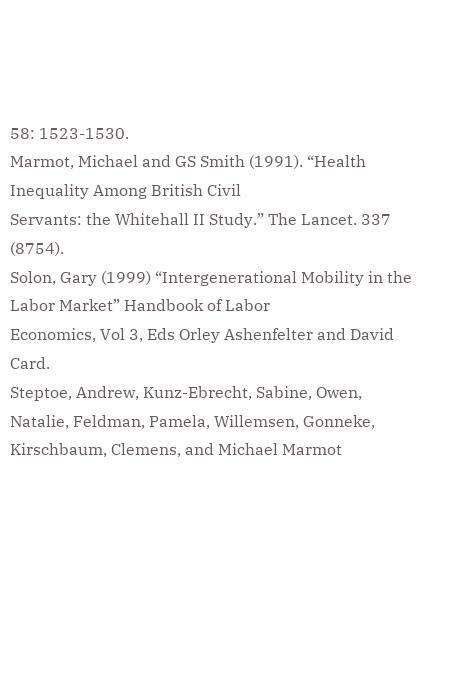58: 1523-1530.
Marmot, Michael and GS Smith (1991). “Health Inequality Among British Civil
Servants: the Whitehall II Study.” The Lancet. 337 (8754).
Solon, Gary (1999) “Intergenerational Mobility in the Labor Market” Handbook of Labor
Economics, Vol 3, Eds Orley Ashenfelter and David Card.
Steptoe, Andrew, Kunz-Ebrecht, Sabine, Owen, Natalie, Feldman, Pamela, Willemsen, Gonneke,            Kirschbaum, Clemens, and Michael Marmot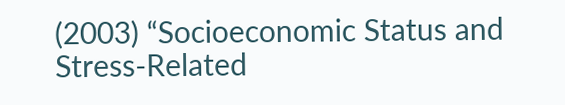(2003) “Socioeconomic Status and Stress-Related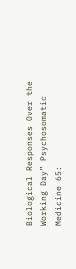Biological Responses Over the Working Day” Psychosomatic Medicine 65: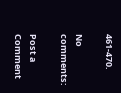461-470.

No comments:

Post a Comment